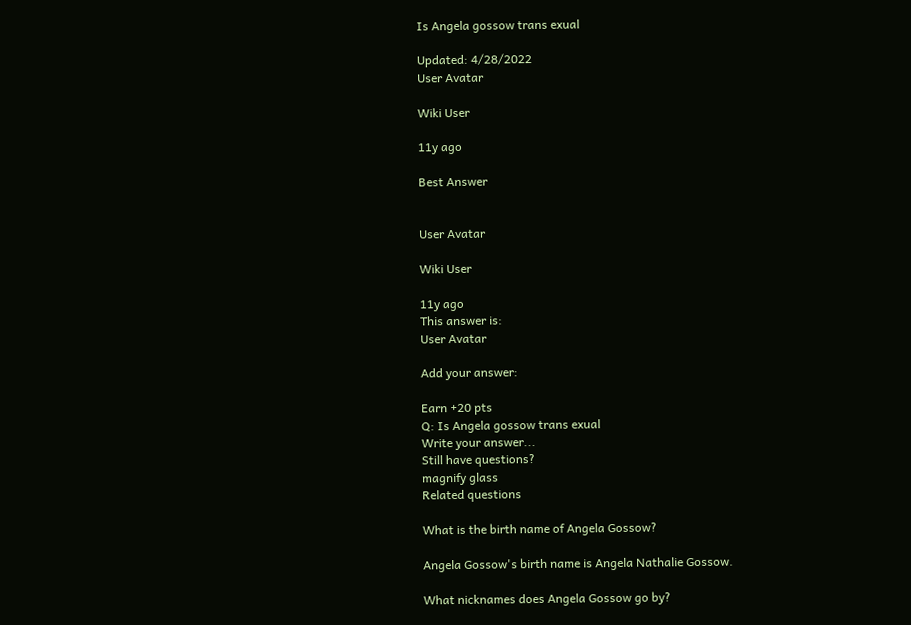Is Angela gossow trans exual

Updated: 4/28/2022
User Avatar

Wiki User

11y ago

Best Answer


User Avatar

Wiki User

11y ago
This answer is:
User Avatar

Add your answer:

Earn +20 pts
Q: Is Angela gossow trans exual
Write your answer...
Still have questions?
magnify glass
Related questions

What is the birth name of Angela Gossow?

Angela Gossow's birth name is Angela Nathalie Gossow.

What nicknames does Angela Gossow go by?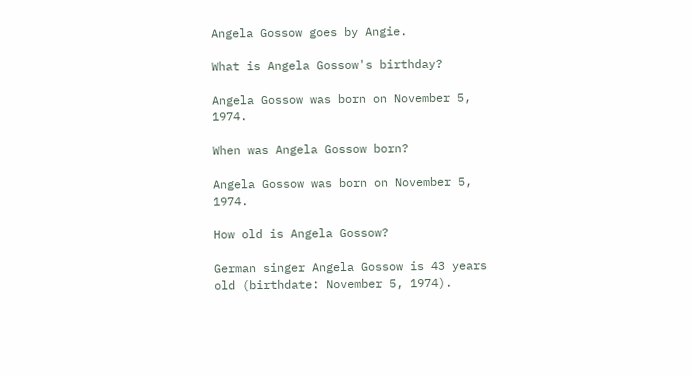Angela Gossow goes by Angie.

What is Angela Gossow's birthday?

Angela Gossow was born on November 5, 1974.

When was Angela Gossow born?

Angela Gossow was born on November 5, 1974.

How old is Angela Gossow?

German singer Angela Gossow is 43 years old (birthdate: November 5, 1974).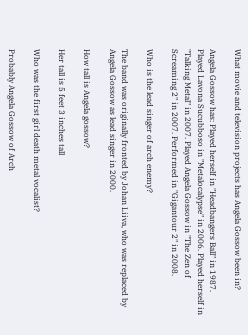What movie and television projects has Angela Gossow been in?

Angela Gossow has: Played herself in "Headbangers Ball" in 1987. Played Lavona Sucubboso in "Metalocalypse" in 2006. Played herself in "Talking Metal" in 2007. Played Angela Gossow in "The Zen of Screaming 2" in 2007. Performed in "Gigantour 2" in 2008.

Who is the lead singer of arch enemy?

The band was originally fronted by Johan Liiva, who was replaced by Angela Gossow as lead singer in 2000.

How tall is Angela gossow?

Her tall is 5 feet 3 inches tall

Who was the first girl death metal vocalist?

Probably Angela Gossow of Arch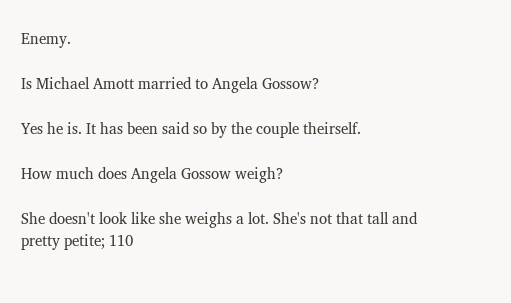Enemy.

Is Michael Amott married to Angela Gossow?

Yes he is. It has been said so by the couple theirself.

How much does Angela Gossow weigh?

She doesn't look like she weighs a lot. She's not that tall and pretty petite; 110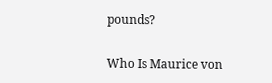pounds?

Who Is Maurice von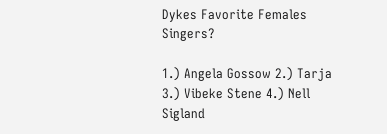Dykes Favorite Females Singers?

1.) Angela Gossow 2.) Tarja 3.) Vibeke Stene 4.) Nell Sigland